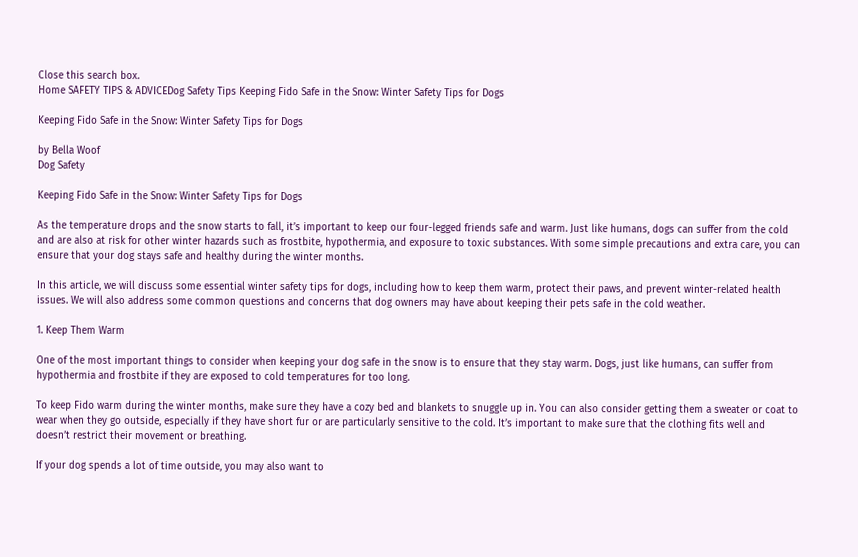Close this search box.
Home SAFETY TIPS & ADVICEDog Safety Tips Keeping Fido Safe in the Snow: Winter Safety Tips for Dogs

Keeping Fido Safe in the Snow: Winter Safety Tips for Dogs

by Bella Woof
Dog Safety

Keeping Fido Safe in the Snow: Winter Safety Tips for Dogs

As the temperature drops and the snow starts to fall, it’s important to keep our four-legged friends safe and warm. Just like humans, dogs can suffer from the cold and are also at risk for other winter hazards such as frostbite, hypothermia, and exposure to toxic substances. With some simple precautions and extra care, you can ensure that your dog stays safe and healthy during the winter months.

In this article, we will discuss some essential winter safety tips for dogs, including how to keep them warm, protect their paws, and prevent winter-related health issues. We will also address some common questions and concerns that dog owners may have about keeping their pets safe in the cold weather.

1. Keep Them Warm

One of the most important things to consider when keeping your dog safe in the snow is to ensure that they stay warm. Dogs, just like humans, can suffer from hypothermia and frostbite if they are exposed to cold temperatures for too long.

To keep Fido warm during the winter months, make sure they have a cozy bed and blankets to snuggle up in. You can also consider getting them a sweater or coat to wear when they go outside, especially if they have short fur or are particularly sensitive to the cold. It’s important to make sure that the clothing fits well and doesn’t restrict their movement or breathing.

If your dog spends a lot of time outside, you may also want to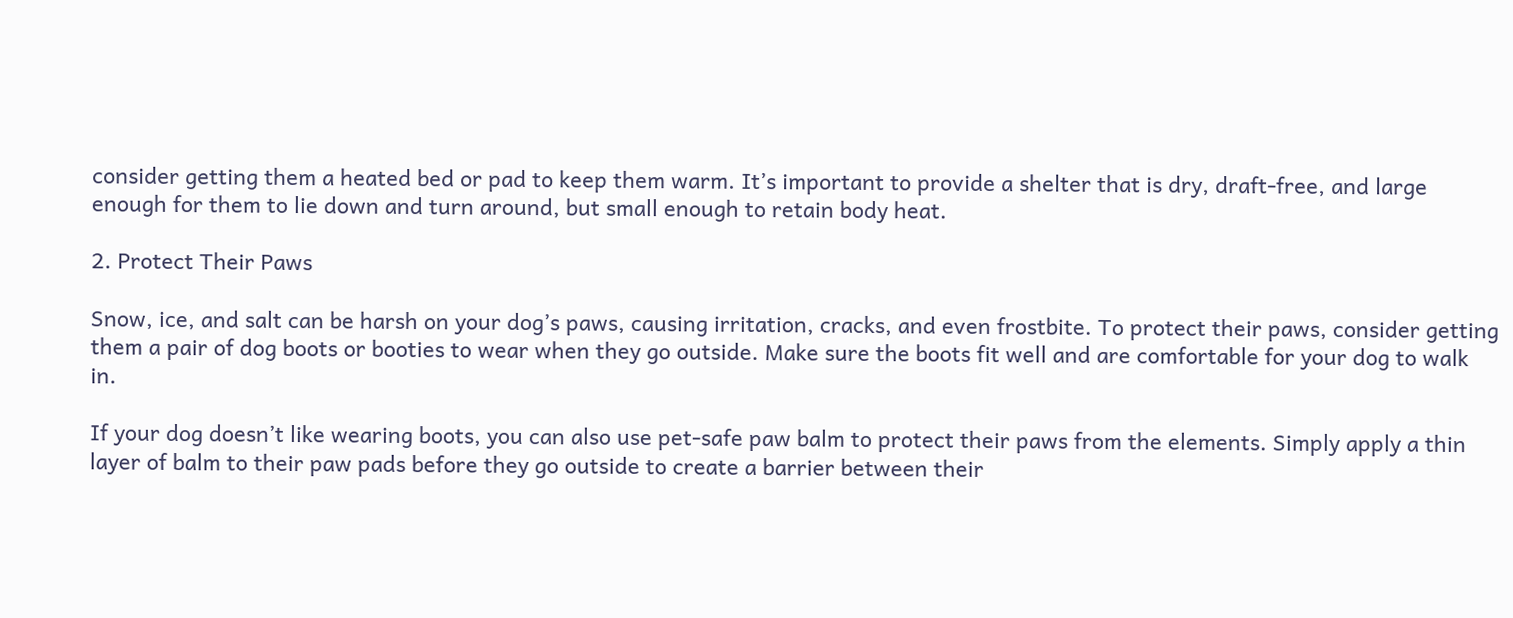consider getting them a heated bed or pad to keep them warm. It’s important to provide a shelter that is dry, draft-free, and large enough for them to lie down and turn around, but small enough to retain body heat.

2. Protect Their Paws

Snow, ice, and salt can be harsh on your dog’s paws, causing irritation, cracks, and even frostbite. To protect their paws, consider getting them a pair of dog boots or booties to wear when they go outside. Make sure the boots fit well and are comfortable for your dog to walk in.

If your dog doesn’t like wearing boots, you can also use pet-safe paw balm to protect their paws from the elements. Simply apply a thin layer of balm to their paw pads before they go outside to create a barrier between their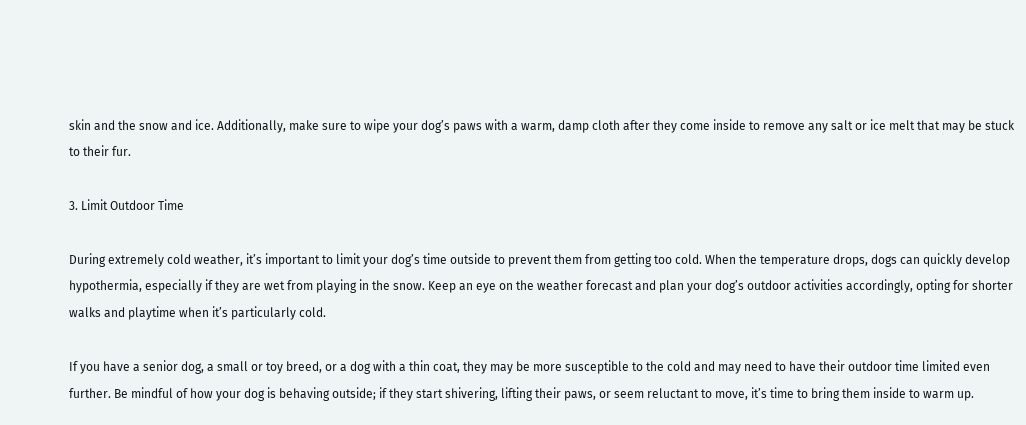skin and the snow and ice. Additionally, make sure to wipe your dog’s paws with a warm, damp cloth after they come inside to remove any salt or ice melt that may be stuck to their fur.

3. Limit Outdoor Time

During extremely cold weather, it’s important to limit your dog’s time outside to prevent them from getting too cold. When the temperature drops, dogs can quickly develop hypothermia, especially if they are wet from playing in the snow. Keep an eye on the weather forecast and plan your dog’s outdoor activities accordingly, opting for shorter walks and playtime when it’s particularly cold.

If you have a senior dog, a small or toy breed, or a dog with a thin coat, they may be more susceptible to the cold and may need to have their outdoor time limited even further. Be mindful of how your dog is behaving outside; if they start shivering, lifting their paws, or seem reluctant to move, it’s time to bring them inside to warm up.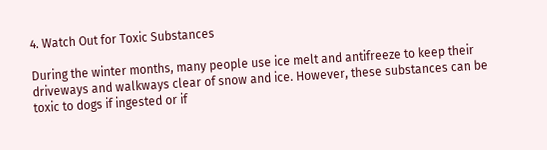4. Watch Out for Toxic Substances

During the winter months, many people use ice melt and antifreeze to keep their driveways and walkways clear of snow and ice. However, these substances can be toxic to dogs if ingested or if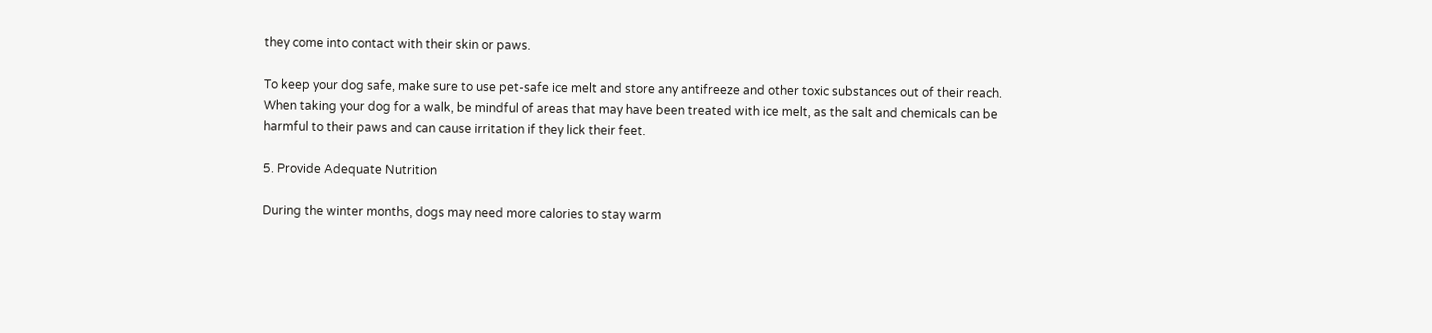they come into contact with their skin or paws.

To keep your dog safe, make sure to use pet-safe ice melt and store any antifreeze and other toxic substances out of their reach. When taking your dog for a walk, be mindful of areas that may have been treated with ice melt, as the salt and chemicals can be harmful to their paws and can cause irritation if they lick their feet.

5. Provide Adequate Nutrition

During the winter months, dogs may need more calories to stay warm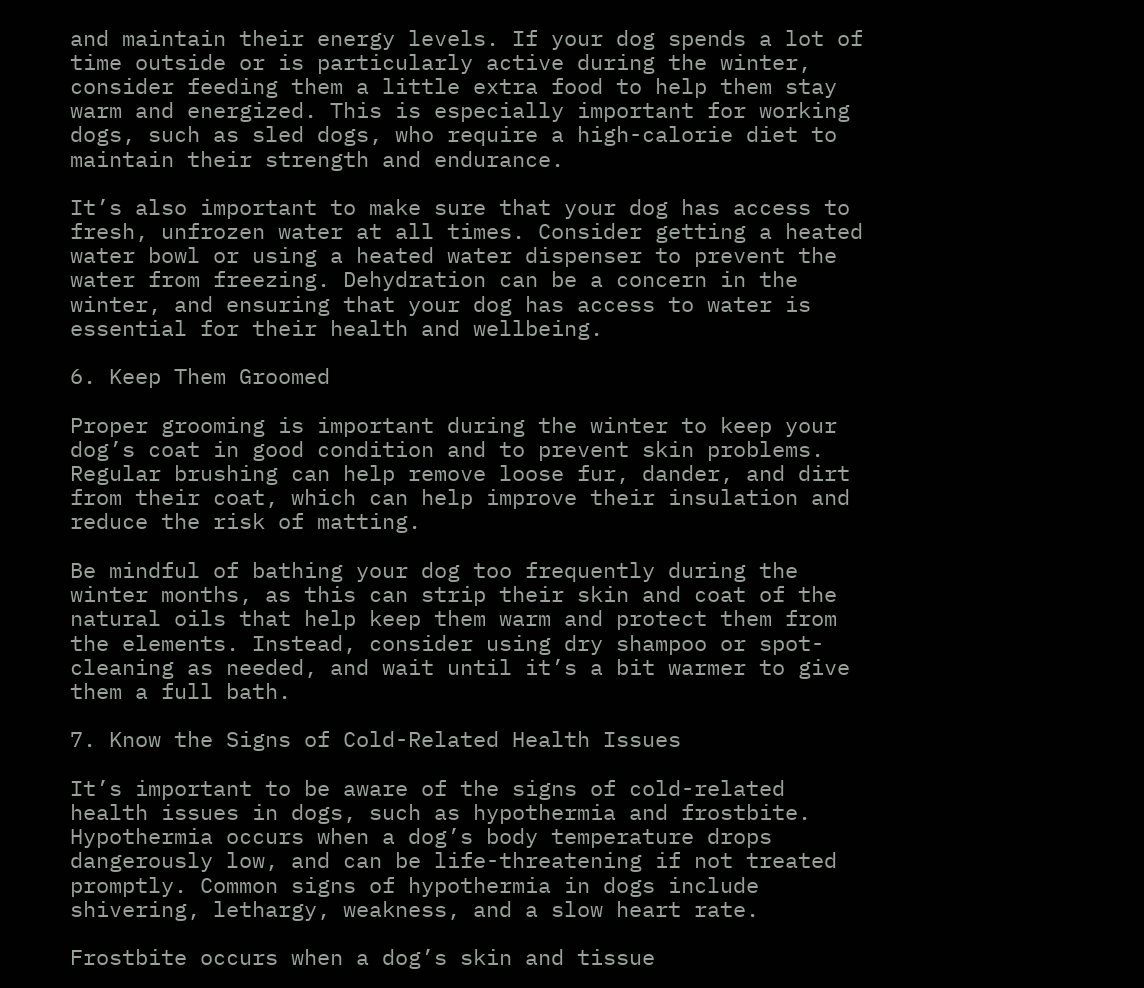and maintain their energy levels. If your dog spends a lot of time outside or is particularly active during the winter, consider feeding them a little extra food to help them stay warm and energized. This is especially important for working dogs, such as sled dogs, who require a high-calorie diet to maintain their strength and endurance.

It’s also important to make sure that your dog has access to fresh, unfrozen water at all times. Consider getting a heated water bowl or using a heated water dispenser to prevent the water from freezing. Dehydration can be a concern in the winter, and ensuring that your dog has access to water is essential for their health and wellbeing.

6. Keep Them Groomed

Proper grooming is important during the winter to keep your dog’s coat in good condition and to prevent skin problems. Regular brushing can help remove loose fur, dander, and dirt from their coat, which can help improve their insulation and reduce the risk of matting.

Be mindful of bathing your dog too frequently during the winter months, as this can strip their skin and coat of the natural oils that help keep them warm and protect them from the elements. Instead, consider using dry shampoo or spot-cleaning as needed, and wait until it’s a bit warmer to give them a full bath.

7. Know the Signs of Cold-Related Health Issues

It’s important to be aware of the signs of cold-related health issues in dogs, such as hypothermia and frostbite. Hypothermia occurs when a dog’s body temperature drops dangerously low, and can be life-threatening if not treated promptly. Common signs of hypothermia in dogs include shivering, lethargy, weakness, and a slow heart rate.

Frostbite occurs when a dog’s skin and tissue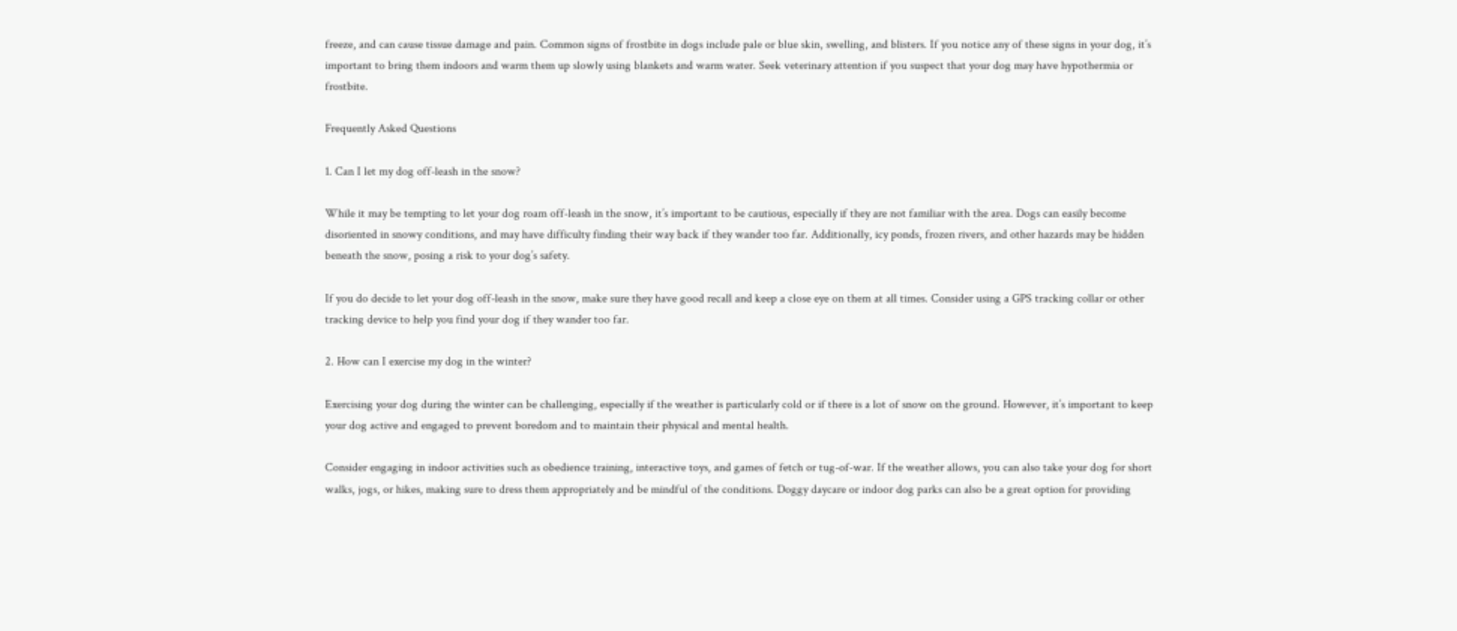freeze, and can cause tissue damage and pain. Common signs of frostbite in dogs include pale or blue skin, swelling, and blisters. If you notice any of these signs in your dog, it’s important to bring them indoors and warm them up slowly using blankets and warm water. Seek veterinary attention if you suspect that your dog may have hypothermia or frostbite.

Frequently Asked Questions

1. Can I let my dog off-leash in the snow?

While it may be tempting to let your dog roam off-leash in the snow, it’s important to be cautious, especially if they are not familiar with the area. Dogs can easily become disoriented in snowy conditions, and may have difficulty finding their way back if they wander too far. Additionally, icy ponds, frozen rivers, and other hazards may be hidden beneath the snow, posing a risk to your dog’s safety.

If you do decide to let your dog off-leash in the snow, make sure they have good recall and keep a close eye on them at all times. Consider using a GPS tracking collar or other tracking device to help you find your dog if they wander too far.

2. How can I exercise my dog in the winter?

Exercising your dog during the winter can be challenging, especially if the weather is particularly cold or if there is a lot of snow on the ground. However, it’s important to keep your dog active and engaged to prevent boredom and to maintain their physical and mental health.

Consider engaging in indoor activities such as obedience training, interactive toys, and games of fetch or tug-of-war. If the weather allows, you can also take your dog for short walks, jogs, or hikes, making sure to dress them appropriately and be mindful of the conditions. Doggy daycare or indoor dog parks can also be a great option for providing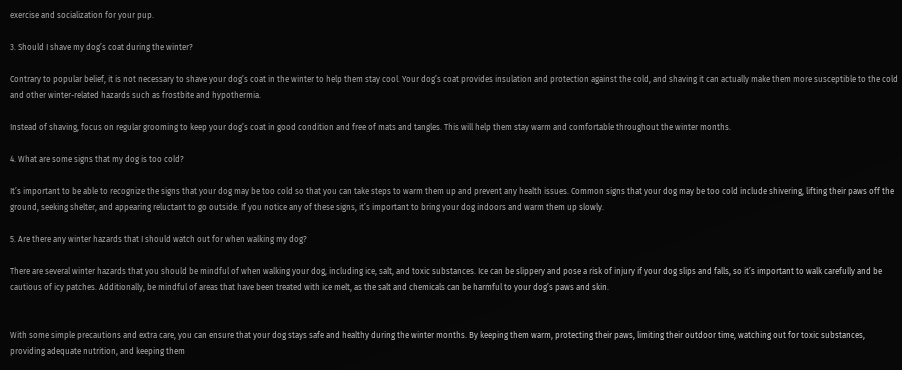exercise and socialization for your pup.

3. Should I shave my dog’s coat during the winter?

Contrary to popular belief, it is not necessary to shave your dog’s coat in the winter to help them stay cool. Your dog’s coat provides insulation and protection against the cold, and shaving it can actually make them more susceptible to the cold and other winter-related hazards such as frostbite and hypothermia.

Instead of shaving, focus on regular grooming to keep your dog’s coat in good condition and free of mats and tangles. This will help them stay warm and comfortable throughout the winter months.

4. What are some signs that my dog is too cold?

It’s important to be able to recognize the signs that your dog may be too cold so that you can take steps to warm them up and prevent any health issues. Common signs that your dog may be too cold include shivering, lifting their paws off the ground, seeking shelter, and appearing reluctant to go outside. If you notice any of these signs, it’s important to bring your dog indoors and warm them up slowly.

5. Are there any winter hazards that I should watch out for when walking my dog?

There are several winter hazards that you should be mindful of when walking your dog, including ice, salt, and toxic substances. Ice can be slippery and pose a risk of injury if your dog slips and falls, so it’s important to walk carefully and be cautious of icy patches. Additionally, be mindful of areas that have been treated with ice melt, as the salt and chemicals can be harmful to your dog’s paws and skin.


With some simple precautions and extra care, you can ensure that your dog stays safe and healthy during the winter months. By keeping them warm, protecting their paws, limiting their outdoor time, watching out for toxic substances, providing adequate nutrition, and keeping them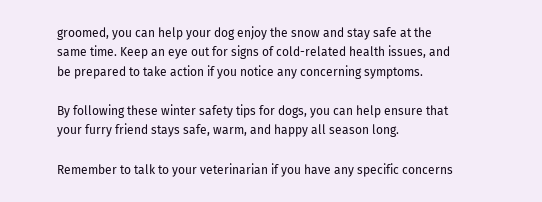groomed, you can help your dog enjoy the snow and stay safe at the same time. Keep an eye out for signs of cold-related health issues, and be prepared to take action if you notice any concerning symptoms.

By following these winter safety tips for dogs, you can help ensure that your furry friend stays safe, warm, and happy all season long.

Remember to talk to your veterinarian if you have any specific concerns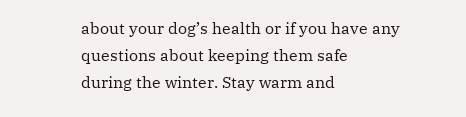about your dog’s health or if you have any questions about keeping them safe during the winter. Stay warm and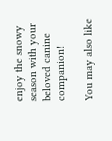enjoy the snowy season with your beloved canine companion!

You may also like